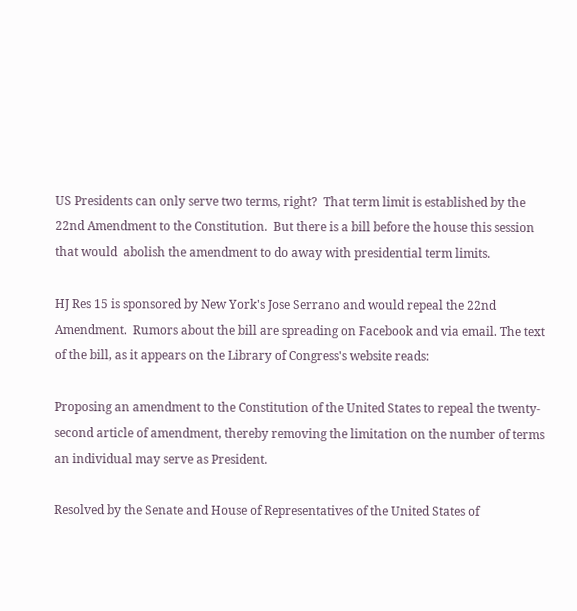US Presidents can only serve two terms, right?  That term limit is established by the 22nd Amendment to the Constitution.  But there is a bill before the house this session that would  abolish the amendment to do away with presidential term limits.

HJ Res 15 is sponsored by New York's Jose Serrano and would repeal the 22nd Amendment.  Rumors about the bill are spreading on Facebook and via email. The text of the bill, as it appears on the Library of Congress's website reads:

Proposing an amendment to the Constitution of the United States to repeal the twenty-second article of amendment, thereby removing the limitation on the number of terms an individual may serve as President.

Resolved by the Senate and House of Representatives of the United States of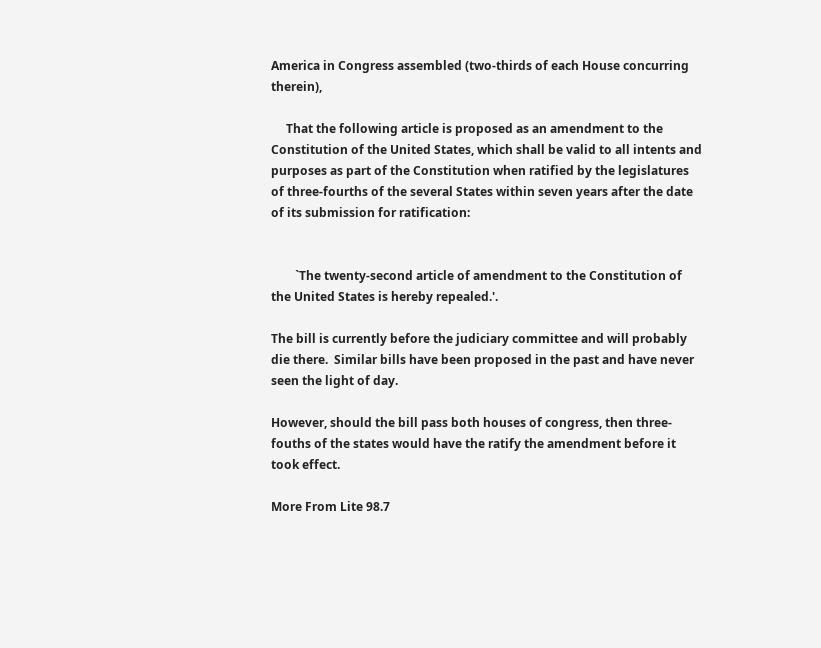America in Congress assembled (two-thirds of each House concurring therein),

     That the following article is proposed as an amendment to the Constitution of the United States, which shall be valid to all intents and purposes as part of the Constitution when ratified by the legislatures of three-fourths of the several States within seven years after the date of its submission for ratification:


        `The twenty-second article of amendment to the Constitution of the United States is hereby repealed.'.

The bill is currently before the judiciary committee and will probably die there.  Similar bills have been proposed in the past and have never seen the light of day.

However, should the bill pass both houses of congress, then three-fouths of the states would have the ratify the amendment before it took effect.

More From Lite 98.7